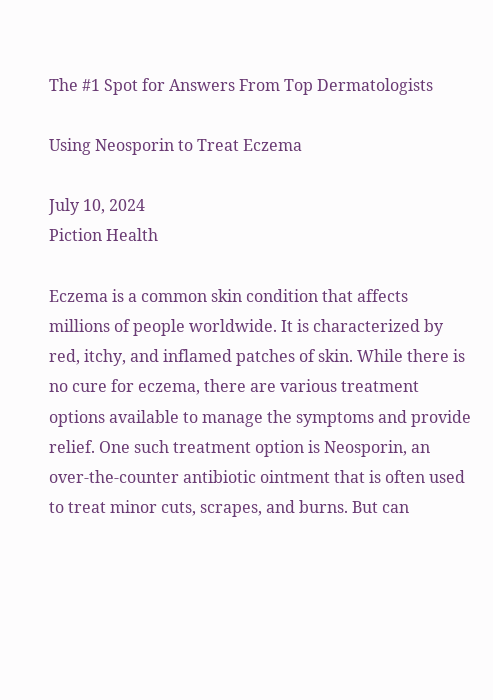The #1 Spot for Answers From Top Dermatologists

Using Neosporin to Treat Eczema

July 10, 2024
Piction Health

Eczema is a common skin condition that affects millions of people worldwide. It is characterized by red, itchy, and inflamed patches of skin. While there is no cure for eczema, there are various treatment options available to manage the symptoms and provide relief. One such treatment option is Neosporin, an over-the-counter antibiotic ointment that is often used to treat minor cuts, scrapes, and burns. But can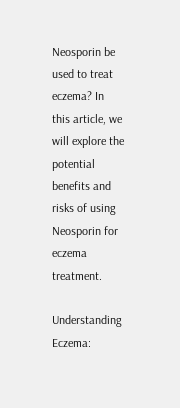Neosporin be used to treat eczema? In this article, we will explore the potential benefits and risks of using Neosporin for eczema treatment.

Understanding Eczema: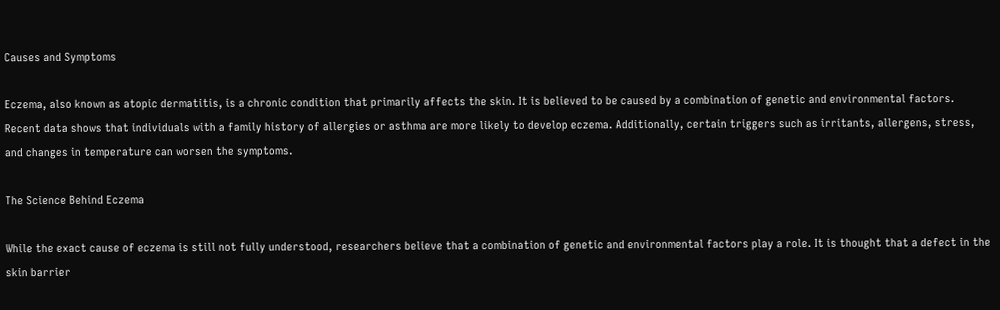Causes and Symptoms

Eczema, also known as atopic dermatitis, is a chronic condition that primarily affects the skin. It is believed to be caused by a combination of genetic and environmental factors. Recent data shows that individuals with a family history of allergies or asthma are more likely to develop eczema. Additionally, certain triggers such as irritants, allergens, stress, and changes in temperature can worsen the symptoms.

The Science Behind Eczema

While the exact cause of eczema is still not fully understood, researchers believe that a combination of genetic and environmental factors play a role. It is thought that a defect in the skin barrier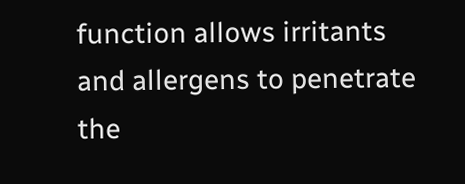function allows irritants and allergens to penetrate the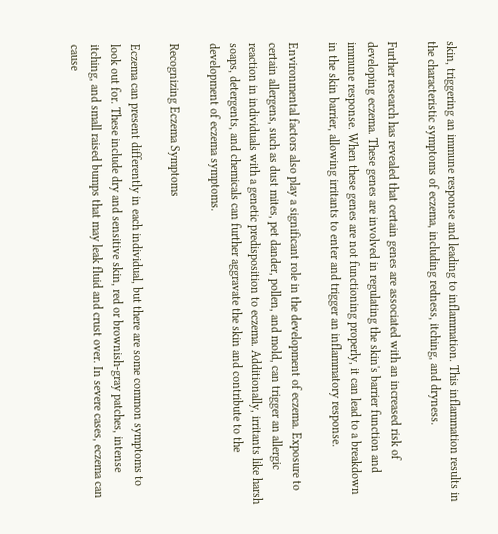skin, triggering an immune response and leading to inflammation. This inflammation results in the characteristic symptoms of eczema, including redness, itching, and dryness.

Further research has revealed that certain genes are associated with an increased risk of developing eczema. These genes are involved in regulating the skin's barrier function and immune response. When these genes are not functioning properly, it can lead to a breakdown in the skin barrier, allowing irritants to enter and trigger an inflammatory response.

Environmental factors also play a significant role in the development of eczema. Exposure to certain allergens, such as dust mites, pet dander, pollen, and mold, can trigger an allergic reaction in individuals with a genetic predisposition to eczema. Additionally, irritants like harsh soaps, detergents, and chemicals can further aggravate the skin and contribute to the development of eczema symptoms.

Recognizing Eczema Symptoms

Eczema can present differently in each individual, but there are some common symptoms to look out for. These include dry and sensitive skin, red or brownish-gray patches, intense itching, and small raised bumps that may leak fluid and crust over. In severe cases, eczema can cause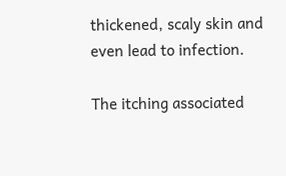thickened, scaly skin and even lead to infection.

The itching associated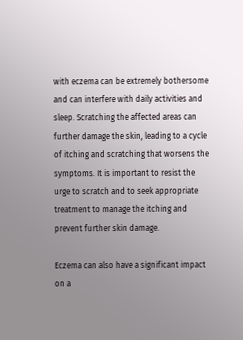with eczema can be extremely bothersome and can interfere with daily activities and sleep. Scratching the affected areas can further damage the skin, leading to a cycle of itching and scratching that worsens the symptoms. It is important to resist the urge to scratch and to seek appropriate treatment to manage the itching and prevent further skin damage.

Eczema can also have a significant impact on a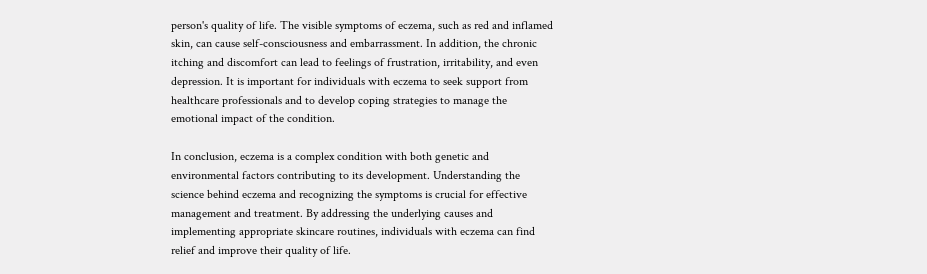person's quality of life. The visible symptoms of eczema, such as red and inflamed skin, can cause self-consciousness and embarrassment. In addition, the chronic itching and discomfort can lead to feelings of frustration, irritability, and even depression. It is important for individuals with eczema to seek support from healthcare professionals and to develop coping strategies to manage the emotional impact of the condition.

In conclusion, eczema is a complex condition with both genetic and environmental factors contributing to its development. Understanding the science behind eczema and recognizing the symptoms is crucial for effective management and treatment. By addressing the underlying causes and implementing appropriate skincare routines, individuals with eczema can find relief and improve their quality of life.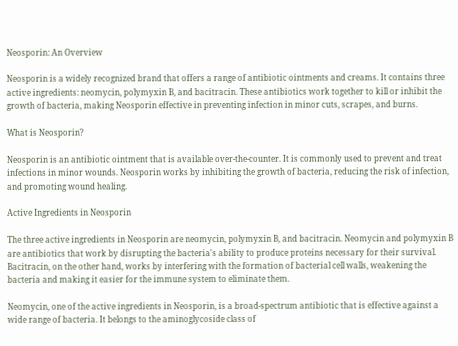Neosporin: An Overview

Neosporin is a widely recognized brand that offers a range of antibiotic ointments and creams. It contains three active ingredients: neomycin, polymyxin B, and bacitracin. These antibiotics work together to kill or inhibit the growth of bacteria, making Neosporin effective in preventing infection in minor cuts, scrapes, and burns.

What is Neosporin?

Neosporin is an antibiotic ointment that is available over-the-counter. It is commonly used to prevent and treat infections in minor wounds. Neosporin works by inhibiting the growth of bacteria, reducing the risk of infection, and promoting wound healing.

Active Ingredients in Neosporin

The three active ingredients in Neosporin are neomycin, polymyxin B, and bacitracin. Neomycin and polymyxin B are antibiotics that work by disrupting the bacteria's ability to produce proteins necessary for their survival. Bacitracin, on the other hand, works by interfering with the formation of bacterial cell walls, weakening the bacteria and making it easier for the immune system to eliminate them.

Neomycin, one of the active ingredients in Neosporin, is a broad-spectrum antibiotic that is effective against a wide range of bacteria. It belongs to the aminoglycoside class of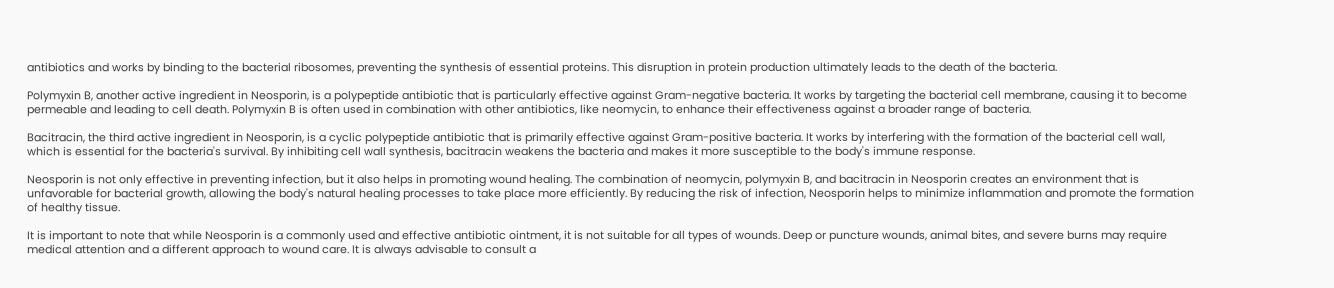antibiotics and works by binding to the bacterial ribosomes, preventing the synthesis of essential proteins. This disruption in protein production ultimately leads to the death of the bacteria.

Polymyxin B, another active ingredient in Neosporin, is a polypeptide antibiotic that is particularly effective against Gram-negative bacteria. It works by targeting the bacterial cell membrane, causing it to become permeable and leading to cell death. Polymyxin B is often used in combination with other antibiotics, like neomycin, to enhance their effectiveness against a broader range of bacteria.

Bacitracin, the third active ingredient in Neosporin, is a cyclic polypeptide antibiotic that is primarily effective against Gram-positive bacteria. It works by interfering with the formation of the bacterial cell wall, which is essential for the bacteria's survival. By inhibiting cell wall synthesis, bacitracin weakens the bacteria and makes it more susceptible to the body's immune response.

Neosporin is not only effective in preventing infection, but it also helps in promoting wound healing. The combination of neomycin, polymyxin B, and bacitracin in Neosporin creates an environment that is unfavorable for bacterial growth, allowing the body's natural healing processes to take place more efficiently. By reducing the risk of infection, Neosporin helps to minimize inflammation and promote the formation of healthy tissue.

It is important to note that while Neosporin is a commonly used and effective antibiotic ointment, it is not suitable for all types of wounds. Deep or puncture wounds, animal bites, and severe burns may require medical attention and a different approach to wound care. It is always advisable to consult a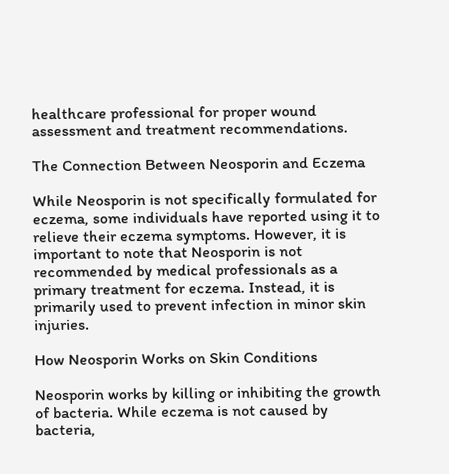healthcare professional for proper wound assessment and treatment recommendations.

The Connection Between Neosporin and Eczema

While Neosporin is not specifically formulated for eczema, some individuals have reported using it to relieve their eczema symptoms. However, it is important to note that Neosporin is not recommended by medical professionals as a primary treatment for eczema. Instead, it is primarily used to prevent infection in minor skin injuries.

How Neosporin Works on Skin Conditions

Neosporin works by killing or inhibiting the growth of bacteria. While eczema is not caused by bacteria,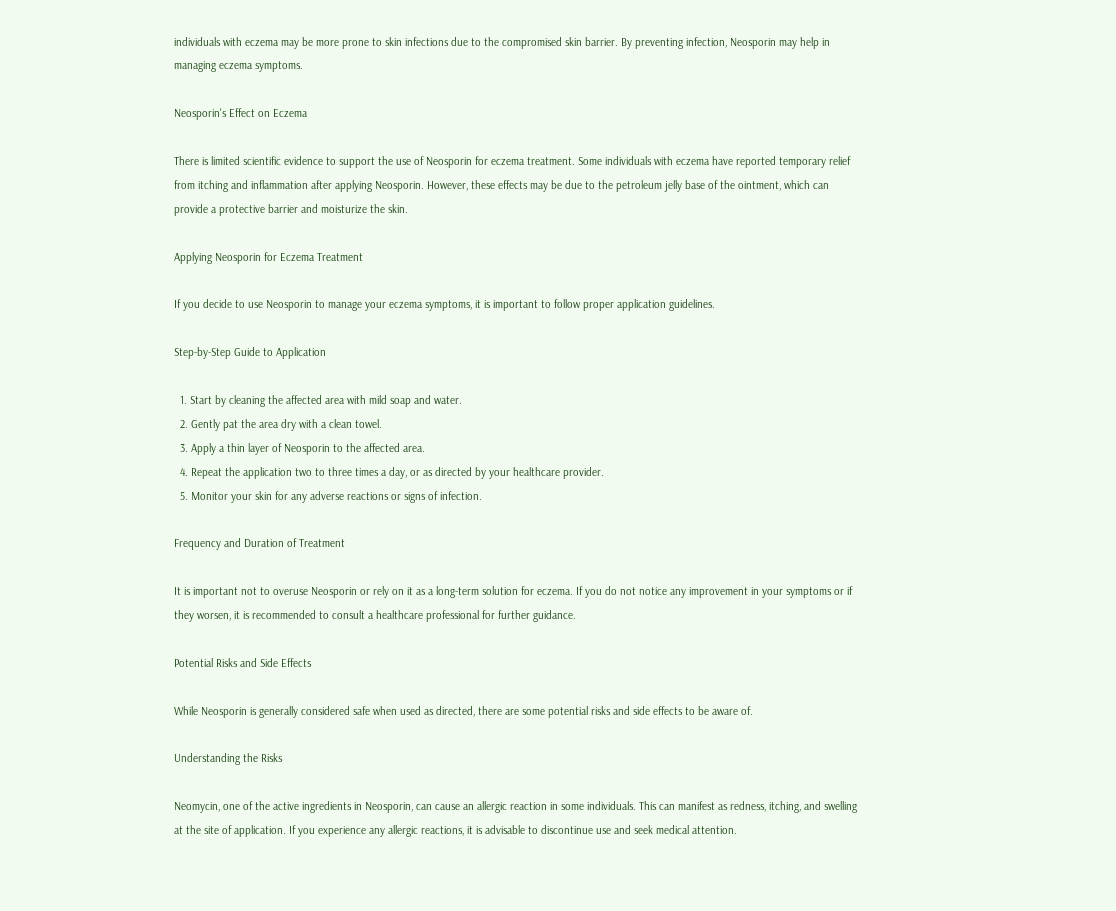individuals with eczema may be more prone to skin infections due to the compromised skin barrier. By preventing infection, Neosporin may help in managing eczema symptoms.

Neosporin's Effect on Eczema

There is limited scientific evidence to support the use of Neosporin for eczema treatment. Some individuals with eczema have reported temporary relief from itching and inflammation after applying Neosporin. However, these effects may be due to the petroleum jelly base of the ointment, which can provide a protective barrier and moisturize the skin.

Applying Neosporin for Eczema Treatment

If you decide to use Neosporin to manage your eczema symptoms, it is important to follow proper application guidelines.

Step-by-Step Guide to Application

  1. Start by cleaning the affected area with mild soap and water.
  2. Gently pat the area dry with a clean towel.
  3. Apply a thin layer of Neosporin to the affected area.
  4. Repeat the application two to three times a day, or as directed by your healthcare provider.
  5. Monitor your skin for any adverse reactions or signs of infection.

Frequency and Duration of Treatment

It is important not to overuse Neosporin or rely on it as a long-term solution for eczema. If you do not notice any improvement in your symptoms or if they worsen, it is recommended to consult a healthcare professional for further guidance.

Potential Risks and Side Effects

While Neosporin is generally considered safe when used as directed, there are some potential risks and side effects to be aware of.

Understanding the Risks

Neomycin, one of the active ingredients in Neosporin, can cause an allergic reaction in some individuals. This can manifest as redness, itching, and swelling at the site of application. If you experience any allergic reactions, it is advisable to discontinue use and seek medical attention.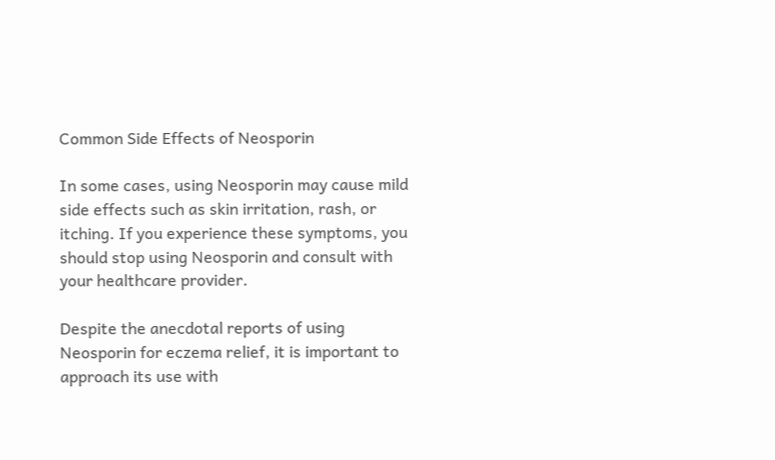Common Side Effects of Neosporin

In some cases, using Neosporin may cause mild side effects such as skin irritation, rash, or itching. If you experience these symptoms, you should stop using Neosporin and consult with your healthcare provider.

Despite the anecdotal reports of using Neosporin for eczema relief, it is important to approach its use with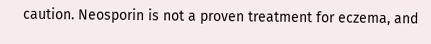caution. Neosporin is not a proven treatment for eczema, and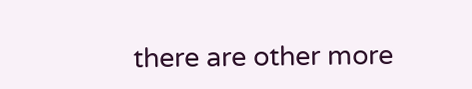there are other more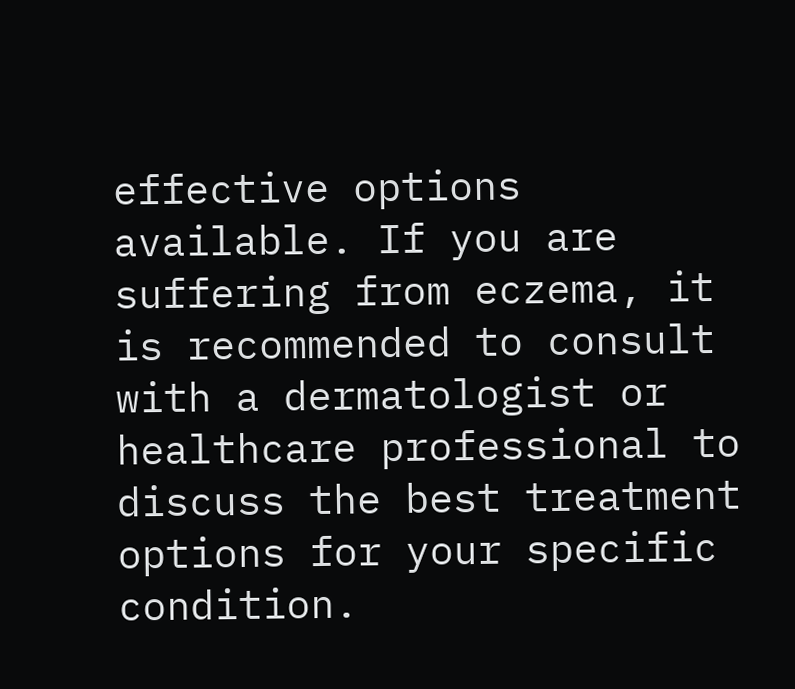effective options available. If you are suffering from eczema, it is recommended to consult with a dermatologist or healthcare professional to discuss the best treatment options for your specific condition.